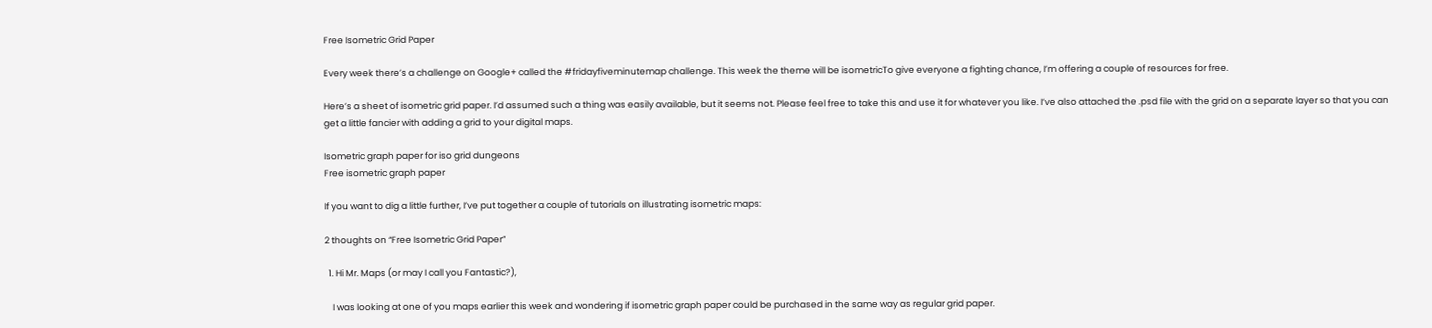Free Isometric Grid Paper

Every week there’s a challenge on Google+ called the #fridayfiveminutemap challenge. This week the theme will be isometricTo give everyone a fighting chance, I’m offering a couple of resources for free.

Here’s a sheet of isometric grid paper. I’d assumed such a thing was easily available, but it seems not. Please feel free to take this and use it for whatever you like. I’ve also attached the .psd file with the grid on a separate layer so that you can get a little fancier with adding a grid to your digital maps.

Isometric graph paper for iso grid dungeons
Free isometric graph paper

If you want to dig a little further, I’ve put together a couple of tutorials on illustrating isometric maps:

2 thoughts on “Free Isometric Grid Paper”

  1. Hi Mr. Maps (or may I call you Fantastic?),

    I was looking at one of you maps earlier this week and wondering if isometric graph paper could be purchased in the same way as regular grid paper.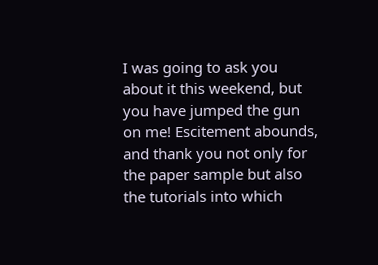I was going to ask you about it this weekend, but you have jumped the gun on me! Escitement abounds, and thank you not only for the paper sample but also the tutorials into which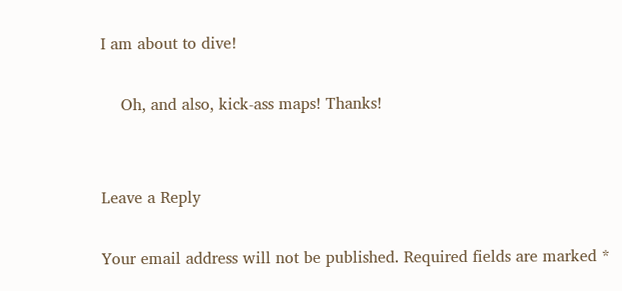I am about to dive!

    Oh, and also, kick-ass maps! Thanks!


Leave a Reply

Your email address will not be published. Required fields are marked *